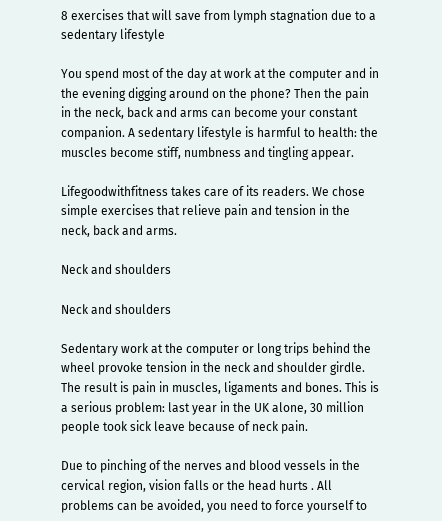8 exercises that will save from lymph stagnation due to a sedentary lifestyle

You spend most of the day at work at the computer and in the evening digging around on the phone? Then the pain in the neck, back and arms can become your constant companion. A sedentary lifestyle is harmful to health: the muscles become stiff, numbness and tingling appear.

Lifegoodwithfitness takes care of its readers. We chose simple exercises that relieve pain and tension in the neck, back and arms.

Neck and shoulders

Neck and shoulders

Sedentary work at the computer or long trips behind the wheel provoke tension in the neck and shoulder girdle. The result is pain in muscles, ligaments and bones. This is a serious problem: last year in the UK alone, 30 million people took sick leave because of neck pain.

Due to pinching of the nerves and blood vessels in the cervical region, vision falls or the head hurts . All problems can be avoided, you need to force yourself to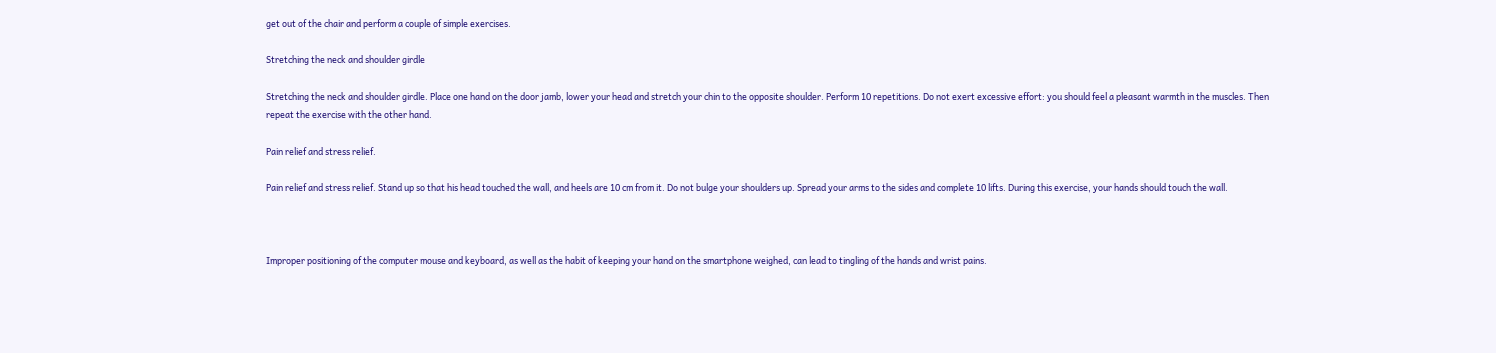get out of the chair and perform a couple of simple exercises.

Stretching the neck and shoulder girdle

Stretching the neck and shoulder girdle. Place one hand on the door jamb, lower your head and stretch your chin to the opposite shoulder. Perform 10 repetitions. Do not exert excessive effort: you should feel a pleasant warmth in the muscles. Then repeat the exercise with the other hand.

Pain relief and stress relief.

Pain relief and stress relief. Stand up so that his head touched the wall, and heels are 10 cm from it. Do not bulge your shoulders up. Spread your arms to the sides and complete 10 lifts. During this exercise, your hands should touch the wall.



Improper positioning of the computer mouse and keyboard, as well as the habit of keeping your hand on the smartphone weighed, can lead to tingling of the hands and wrist pains.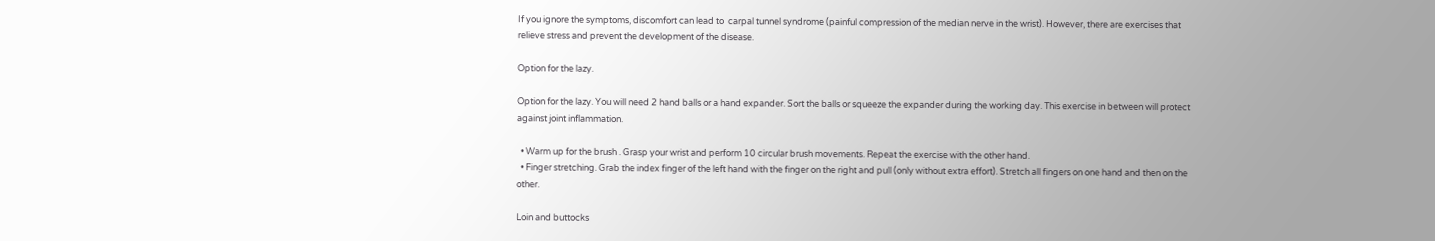If you ignore the symptoms, discomfort can lead to  carpal tunnel syndrome (painful compression of the median nerve in the wrist). However, there are exercises that relieve stress and prevent the development of the disease.

Option for the lazy.

Option for the lazy. You will need 2 hand balls or a hand expander. Sort the balls or squeeze the expander during the working day. This exercise in between will protect against joint inflammation.

  • Warm up for the brush . Grasp your wrist and perform 10 circular brush movements. Repeat the exercise with the other hand.
  • Finger stretching. Grab the index finger of the left hand with the finger on the right and pull (only without extra effort). Stretch all fingers on one hand and then on the other.

Loin and buttocks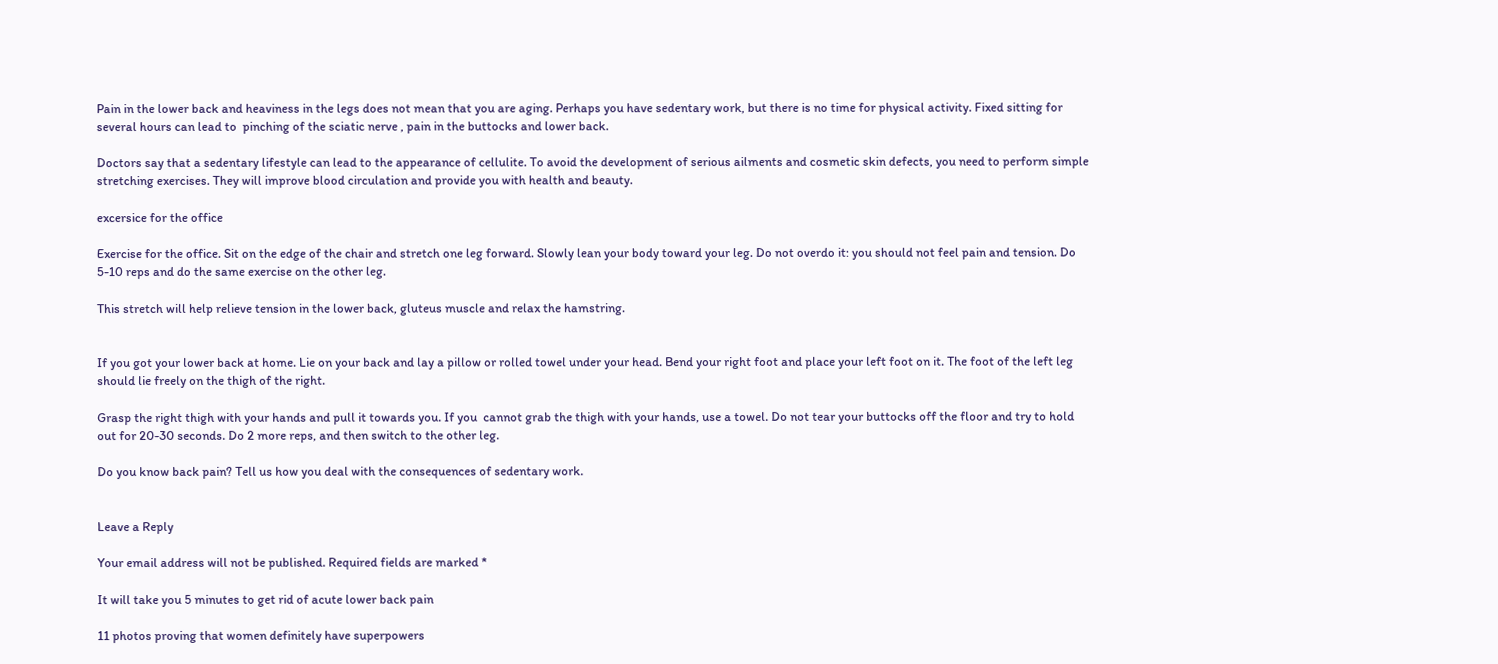Pain in the lower back and heaviness in the legs does not mean that you are aging. Perhaps you have sedentary work, but there is no time for physical activity. Fixed sitting for several hours can lead to  pinching of the sciatic nerve , pain in the buttocks and lower back.

Doctors say that a sedentary lifestyle can lead to the appearance of cellulite. To avoid the development of serious ailments and cosmetic skin defects, you need to perform simple stretching exercises. They will improve blood circulation and provide you with health and beauty.

excersice for the office

Exercise for the office. Sit on the edge of the chair and stretch one leg forward. Slowly lean your body toward your leg. Do not overdo it: you should not feel pain and tension. Do 5-10 reps and do the same exercise on the other leg.

This stretch will help relieve tension in the lower back, gluteus muscle and relax the hamstring.


If you got your lower back at home. Lie on your back and lay a pillow or rolled towel under your head. Bend your right foot and place your left foot on it. The foot of the left leg should lie freely on the thigh of the right.

Grasp the right thigh with your hands and pull it towards you. If you  cannot grab the thigh with your hands, use a towel. Do not tear your buttocks off the floor and try to hold out for 20-30 seconds. Do 2 more reps, and then switch to the other leg.

Do you know back pain? Tell us how you deal with the consequences of sedentary work.


Leave a Reply

Your email address will not be published. Required fields are marked *

It will take you 5 minutes to get rid of acute lower back pain

11 photos proving that women definitely have superpowers